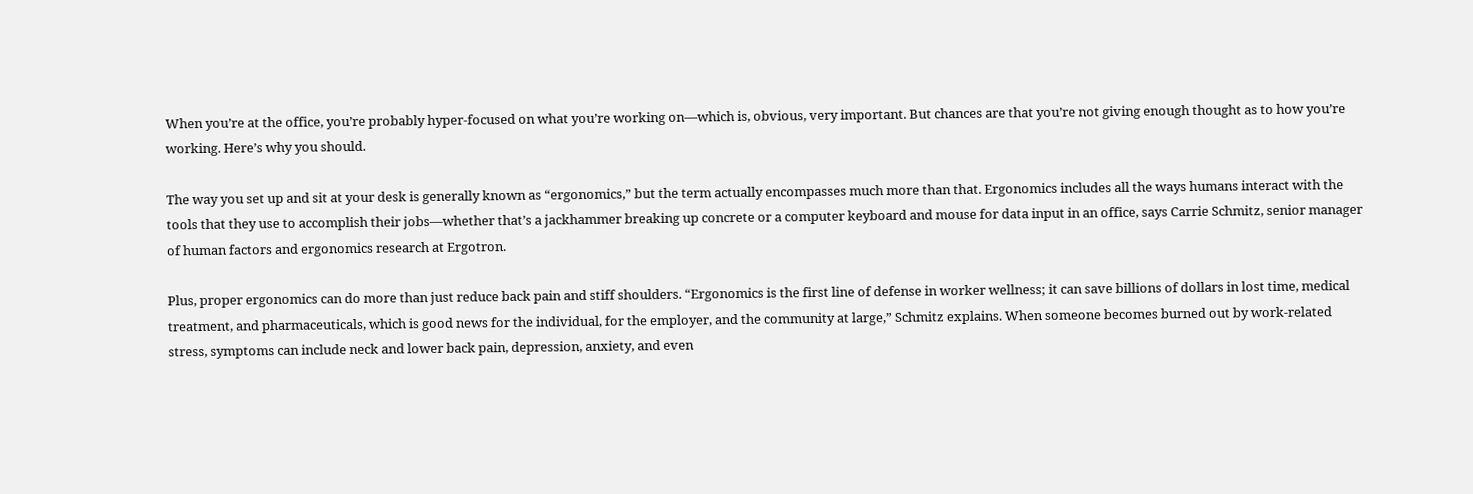When you’re at the office, you’re probably hyper-focused on what you’re working on—which is, obvious, very important. But chances are that you’re not giving enough thought as to how you’re working. Here’s why you should.

The way you set up and sit at your desk is generally known as “ergonomics,” but the term actually encompasses much more than that. Ergonomics includes all the ways humans interact with the tools that they use to accomplish their jobs—whether that’s a jackhammer breaking up concrete or a computer keyboard and mouse for data input in an office, says Carrie Schmitz, senior manager of human factors and ergonomics research at Ergotron.

Plus, proper ergonomics can do more than just reduce back pain and stiff shoulders. “Ergonomics is the first line of defense in worker wellness; it can save billions of dollars in lost time, medical treatment, and pharmaceuticals, which is good news for the individual, for the employer, and the community at large,” Schmitz explains. When someone becomes burned out by work-related stress, symptoms can include neck and lower back pain, depression, anxiety, and even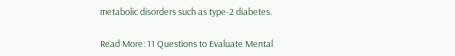metabolic disorders such as type-2 diabetes.

Read More: 11 Questions to Evaluate Mental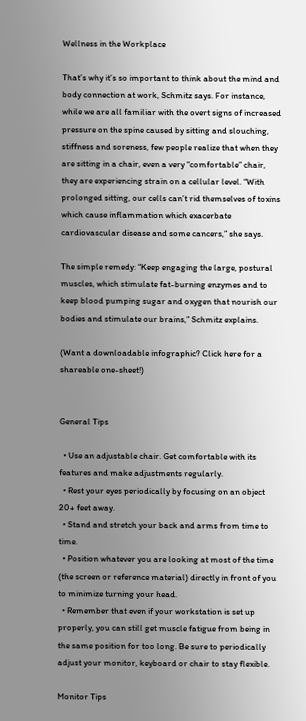Wellness in the Workplace

That’s why it’s so important to think about the mind and body connection at work, Schmitz says. For instance, while we are all familiar with the overt signs of increased pressure on the spine caused by sitting and slouching, stiffness and soreness, few people realize that when they are sitting in a chair, even a very “comfortable” chair, they are experiencing strain on a cellular level. “With prolonged sitting, our cells can’t rid themselves of toxins which cause inflammation which exacerbate cardiovascular disease and some cancers,” she says.

The simple remedy: “Keep engaging the large, postural muscles, which stimulate fat-burning enzymes and to keep blood pumping sugar and oxygen that nourish our bodies and stimulate our brains,” Schmitz explains.

(Want a downloadable infographic? Click here for a shareable one-sheet!)


General Tips

  • Use an adjustable chair. Get comfortable with its features and make adjustments regularly.
  • Rest your eyes periodically by focusing on an object 20+ feet away.
  • Stand and stretch your back and arms from time to time.
  • Position whatever you are looking at most of the time (the screen or reference material) directly in front of you to minimize turning your head.
  • Remember that even if your workstation is set up properly, you can still get muscle fatigue from being in the same position for too long. Be sure to periodically adjust your monitor, keyboard or chair to stay flexible.

Monitor Tips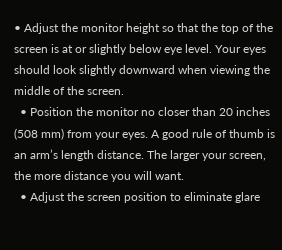• Adjust the monitor height so that the top of the screen is at or slightly below eye level. Your eyes should look slightly downward when viewing the middle of the screen.
  • Position the monitor no closer than 20 inches (508 mm) from your eyes. A good rule of thumb is an arm’s length distance. The larger your screen, the more distance you will want.
  • Adjust the screen position to eliminate glare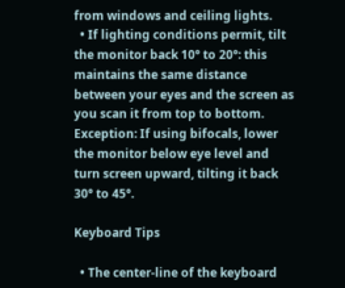from windows and ceiling lights.
  • If lighting conditions permit, tilt the monitor back 10° to 20°: this maintains the same distance between your eyes and the screen as you scan it from top to bottom. Exception: If using bifocals, lower the monitor below eye level and turn screen upward, tilting it back 30° to 45°.

Keyboard Tips

  • The center-line of the keyboard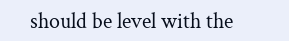should be level with the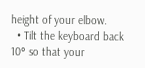height of your elbow.
  • Tilt the keyboard back 10° so that your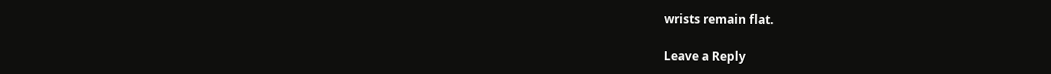wrists remain flat.

Leave a Reply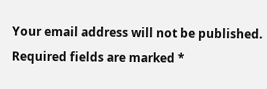Your email address will not be published. Required fields are marked *